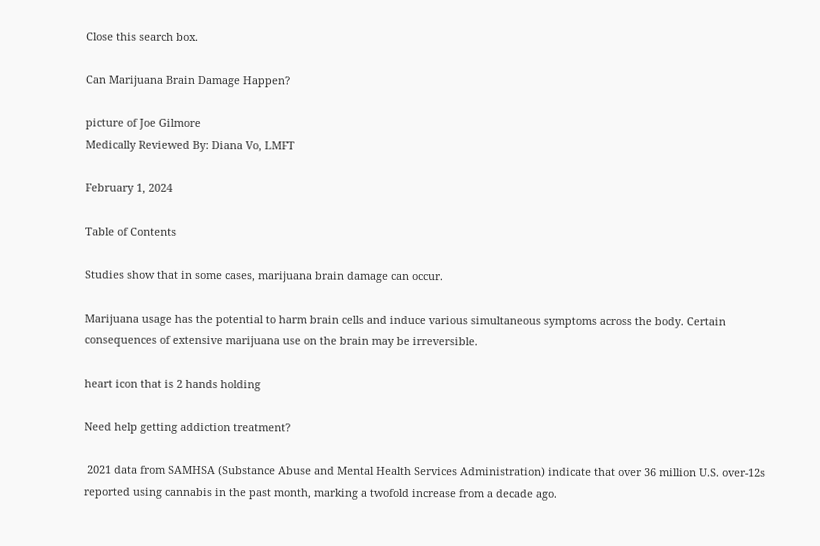Close this search box.

Can Marijuana Brain Damage Happen?

picture of Joe Gilmore
Medically Reviewed By: Diana Vo, LMFT

February 1, 2024

Table of Contents

Studies show that in some cases, marijuana brain damage can occur.

Marijuana usage has the potential to harm brain cells and induce various simultaneous symptoms across the body. Certain consequences of extensive marijuana use on the brain may be irreversible.

heart icon that is 2 hands holding

Need help getting addiction treatment?

 2021 data from SAMHSA (Substance Abuse and Mental Health Services Administration) indicate that over 36 million U.S. over-12s reported using cannabis in the past month, marking a twofold increase from a decade ago.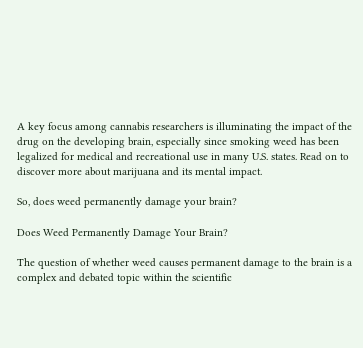A key focus among cannabis researchers is illuminating the impact of the drug on the developing brain, especially since smoking weed has been legalized for medical and recreational use in many U.S. states. Read on to discover more about marijuana and its mental impact.

So, does weed permanently damage your brain?

Does Weed Permanently Damage Your Brain?

The question of whether weed causes permanent damage to the brain is a complex and debated topic within the scientific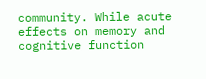community. While acute effects on memory and cognitive function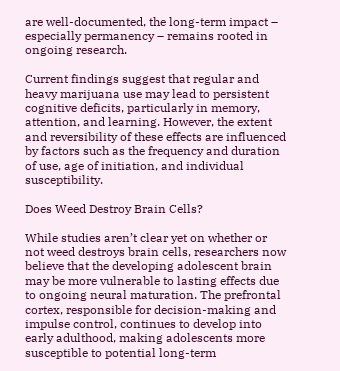are well-documented, the long-term impact – especially permanency – remains rooted in ongoing research.

Current findings suggest that regular and heavy marijuana use may lead to persistent cognitive deficits, particularly in memory, attention, and learning. However, the extent and reversibility of these effects are influenced by factors such as the frequency and duration of use, age of initiation, and individual susceptibility.

Does Weed Destroy Brain Cells?

While studies aren’t clear yet on whether or not weed destroys brain cells, researchers now believe that the developing adolescent brain may be more vulnerable to lasting effects due to ongoing neural maturation. The prefrontal cortex, responsible for decision-making and impulse control, continues to develop into early adulthood, making adolescents more susceptible to potential long-term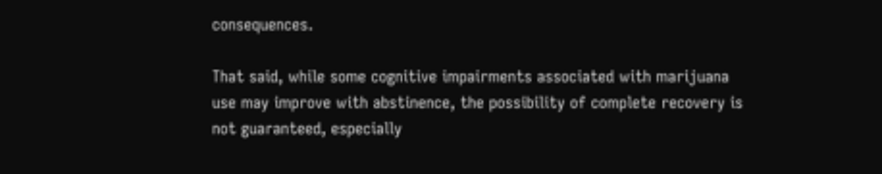consequences.

That said, while some cognitive impairments associated with marijuana use may improve with abstinence, the possibility of complete recovery is not guaranteed, especially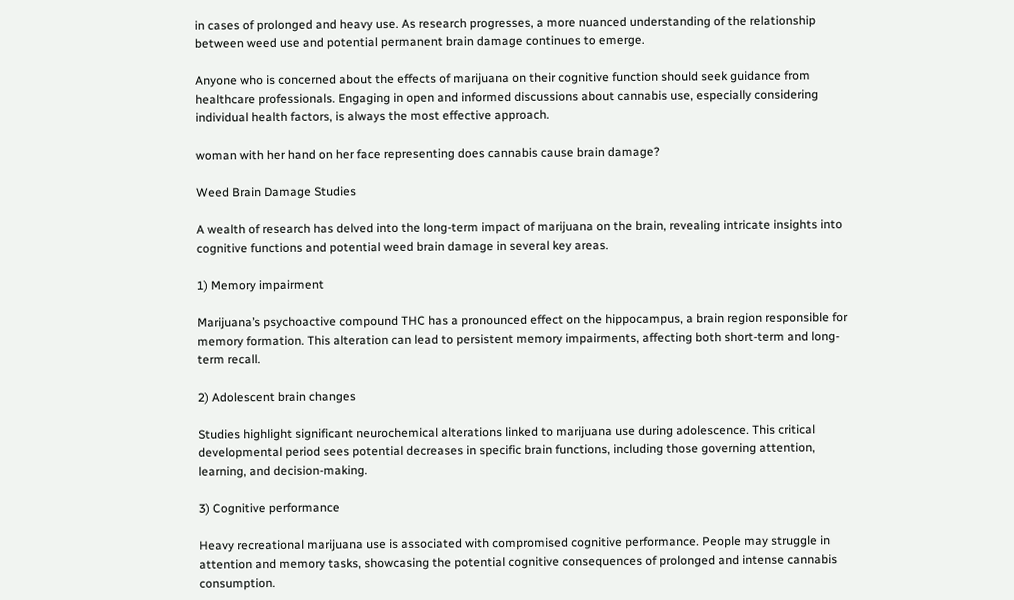in cases of prolonged and heavy use. As research progresses, a more nuanced understanding of the relationship between weed use and potential permanent brain damage continues to emerge.

Anyone who is concerned about the effects of marijuana on their cognitive function should seek guidance from healthcare professionals. Engaging in open and informed discussions about cannabis use, especially considering individual health factors, is always the most effective approach.

woman with her hand on her face representing does cannabis cause brain damage?

Weed Brain Damage Studies

A wealth of research has delved into the long-term impact of marijuana on the brain, revealing intricate insights into cognitive functions and potential weed brain damage in several key areas.

1) Memory impairment

Marijuana’s psychoactive compound THC has a pronounced effect on the hippocampus, a brain region responsible for memory formation. This alteration can lead to persistent memory impairments, affecting both short-term and long-term recall.

2) Adolescent brain changes

Studies highlight significant neurochemical alterations linked to marijuana use during adolescence. This critical developmental period sees potential decreases in specific brain functions, including those governing attention, learning, and decision-making.

3) Cognitive performance

Heavy recreational marijuana use is associated with compromised cognitive performance. People may struggle in attention and memory tasks, showcasing the potential cognitive consequences of prolonged and intense cannabis consumption.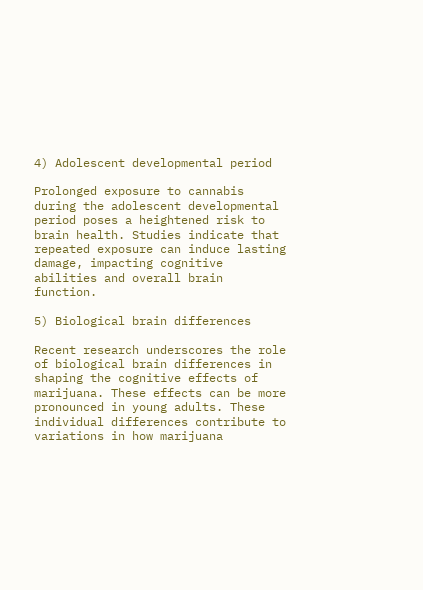4) Adolescent developmental period

Prolonged exposure to cannabis during the adolescent developmental period poses a heightened risk to brain health. Studies indicate that repeated exposure can induce lasting damage, impacting cognitive abilities and overall brain function.

5) Biological brain differences

Recent research underscores the role of biological brain differences in shaping the cognitive effects of marijuana. These effects can be more pronounced in young adults. These individual differences contribute to variations in how marijuana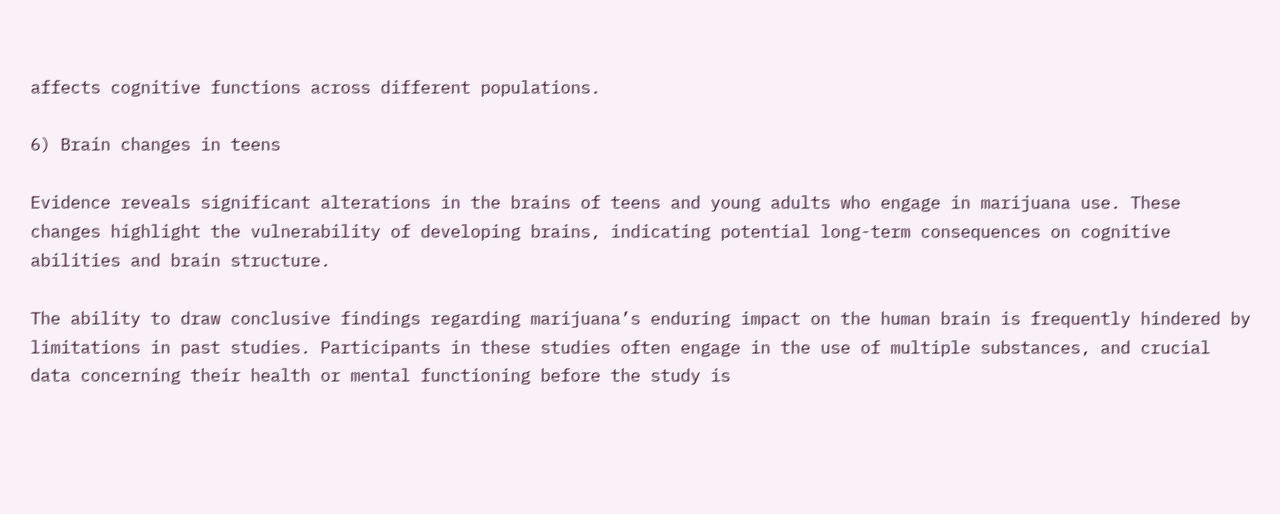affects cognitive functions across different populations.

6) Brain changes in teens

Evidence reveals significant alterations in the brains of teens and young adults who engage in marijuana use. These changes highlight the vulnerability of developing brains, indicating potential long-term consequences on cognitive abilities and brain structure.

The ability to draw conclusive findings regarding marijuana’s enduring impact on the human brain is frequently hindered by limitations in past studies. Participants in these studies often engage in the use of multiple substances, and crucial data concerning their health or mental functioning before the study is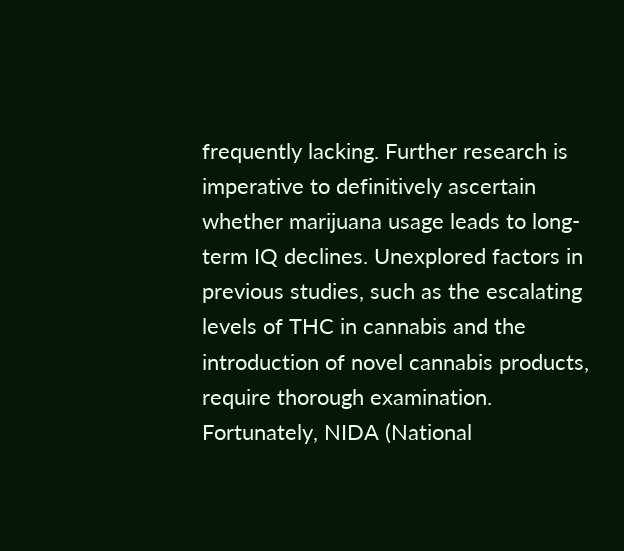frequently lacking. Further research is imperative to definitively ascertain whether marijuana usage leads to long-term IQ declines. Unexplored factors in previous studies, such as the escalating levels of THC in cannabis and the introduction of novel cannabis products, require thorough examination.
Fortunately, NIDA (National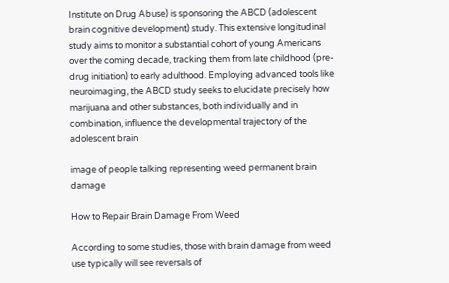Institute on Drug Abuse) is sponsoring the ABCD (adolescent brain cognitive development) study. This extensive longitudinal study aims to monitor a substantial cohort of young Americans over the coming decade, tracking them from late childhood (pre-drug initiation) to early adulthood. Employing advanced tools like neuroimaging, the ABCD study seeks to elucidate precisely how marijuana and other substances, both individually and in combination, influence the developmental trajectory of the adolescent brain

image of people talking representing weed permanent brain damage

How to Repair Brain Damage From Weed

According to some studies, those with brain damage from weed use typically will see reversals of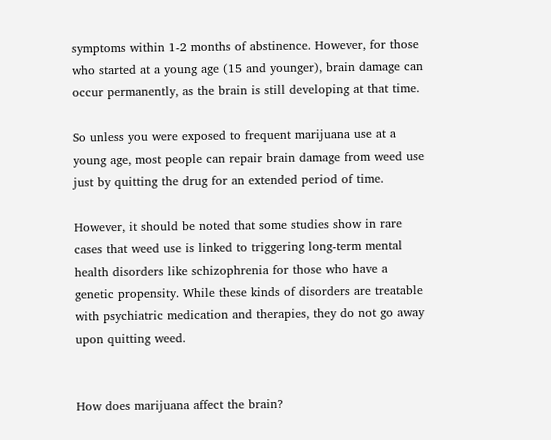symptoms within 1-2 months of abstinence. However, for those who started at a young age (15 and younger), brain damage can occur permanently, as the brain is still developing at that time.

So unless you were exposed to frequent marijuana use at a young age, most people can repair brain damage from weed use just by quitting the drug for an extended period of time.

However, it should be noted that some studies show in rare cases that weed use is linked to triggering long-term mental health disorders like schizophrenia for those who have a genetic propensity. While these kinds of disorders are treatable with psychiatric medication and therapies, they do not go away upon quitting weed.


How does marijuana affect the brain?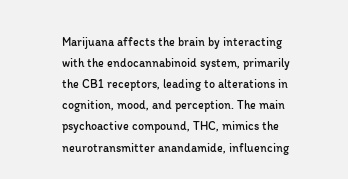Marijuana affects the brain by interacting with the endocannabinoid system, primarily the CB1 receptors, leading to alterations in cognition, mood, and perception. The main psychoactive compound, THC, mimics the neurotransmitter anandamide, influencing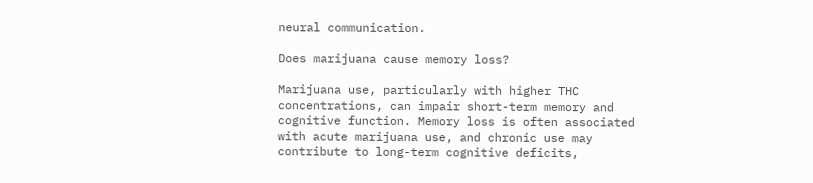neural communication.

Does marijuana cause memory loss?

Marijuana use, particularly with higher THC concentrations, can impair short-term memory and cognitive function. Memory loss is often associated with acute marijuana use, and chronic use may contribute to long-term cognitive deficits,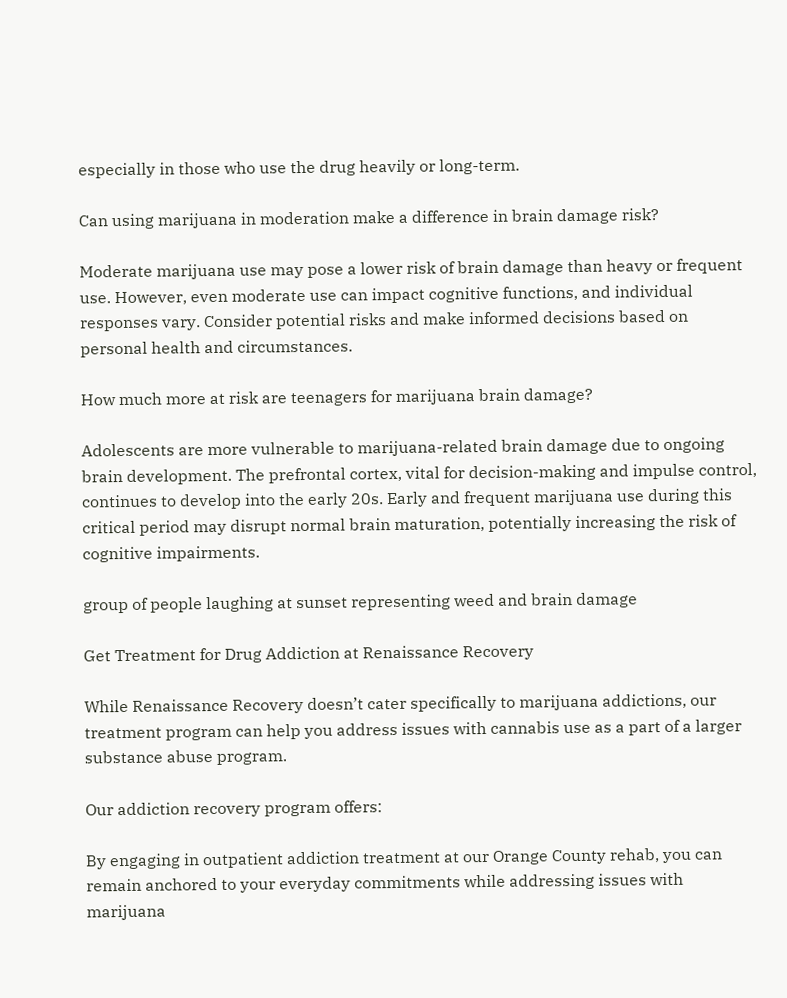especially in those who use the drug heavily or long-term.

Can using marijuana in moderation make a difference in brain damage risk?

Moderate marijuana use may pose a lower risk of brain damage than heavy or frequent use. However, even moderate use can impact cognitive functions, and individual responses vary. Consider potential risks and make informed decisions based on personal health and circumstances.

How much more at risk are teenagers for marijuana brain damage?

Adolescents are more vulnerable to marijuana-related brain damage due to ongoing brain development. The prefrontal cortex, vital for decision-making and impulse control, continues to develop into the early 20s. Early and frequent marijuana use during this critical period may disrupt normal brain maturation, potentially increasing the risk of cognitive impairments.

group of people laughing at sunset representing weed and brain damage

Get Treatment for Drug Addiction at Renaissance Recovery

While Renaissance Recovery doesn’t cater specifically to marijuana addictions, our treatment program can help you address issues with cannabis use as a part of a larger substance abuse program.

Our addiction recovery program offers:

By engaging in outpatient addiction treatment at our Orange County rehab, you can remain anchored to your everyday commitments while addressing issues with marijuana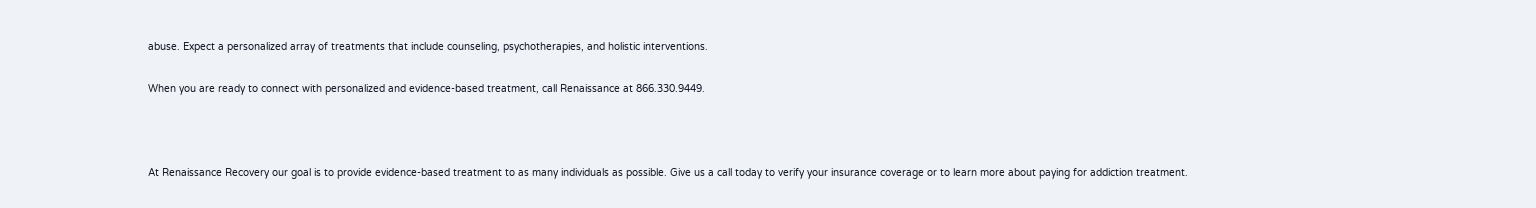abuse. Expect a personalized array of treatments that include counseling, psychotherapies, and holistic interventions.

When you are ready to connect with personalized and evidence-based treatment, call Renaissance at 866.330.9449.



At Renaissance Recovery our goal is to provide evidence-based treatment to as many individuals as possible. Give us a call today to verify your insurance coverage or to learn more about paying for addiction treatment.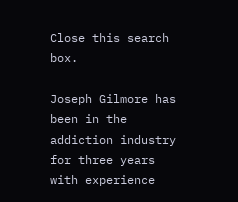Close this search box.

Joseph Gilmore has been in the addiction industry for three years with experience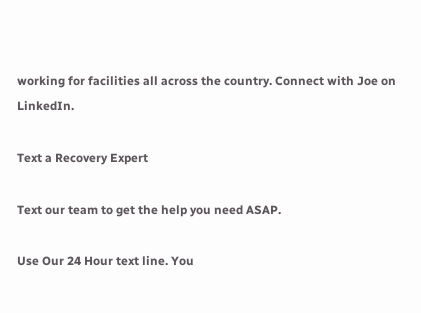working for facilities all across the country. Connect with Joe on LinkedIn.

Text a Recovery Expert

Text our team to get the help you need ASAP.

Use Our 24 Hour text line. You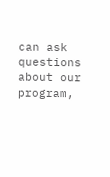can ask questions about our program,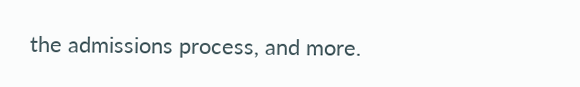the admissions process, and more.